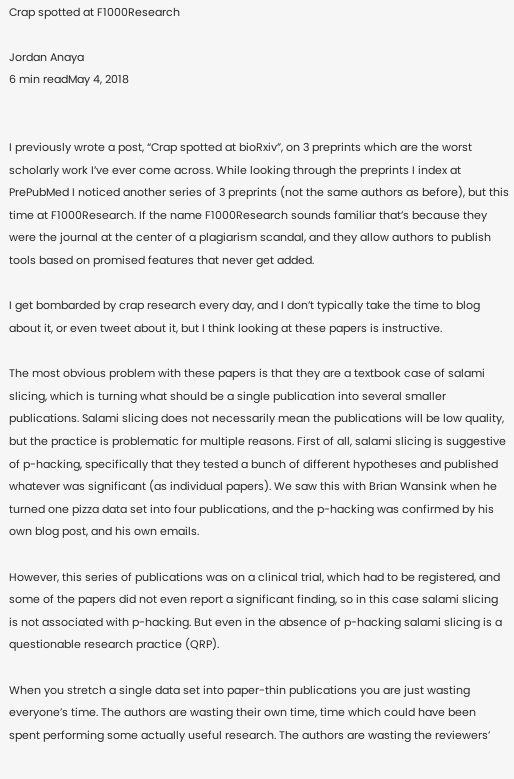Crap spotted at F1000Research

Jordan Anaya
6 min readMay 4, 2018


I previously wrote a post, “Crap spotted at bioRxiv”, on 3 preprints which are the worst scholarly work I’ve ever come across. While looking through the preprints I index at PrePubMed I noticed another series of 3 preprints (not the same authors as before), but this time at F1000Research. If the name F1000Research sounds familiar that’s because they were the journal at the center of a plagiarism scandal, and they allow authors to publish tools based on promised features that never get added.

I get bombarded by crap research every day, and I don’t typically take the time to blog about it, or even tweet about it, but I think looking at these papers is instructive.

The most obvious problem with these papers is that they are a textbook case of salami slicing, which is turning what should be a single publication into several smaller publications. Salami slicing does not necessarily mean the publications will be low quality, but the practice is problematic for multiple reasons. First of all, salami slicing is suggestive of p-hacking, specifically that they tested a bunch of different hypotheses and published whatever was significant (as individual papers). We saw this with Brian Wansink when he turned one pizza data set into four publications, and the p-hacking was confirmed by his own blog post, and his own emails.

However, this series of publications was on a clinical trial, which had to be registered, and some of the papers did not even report a significant finding, so in this case salami slicing is not associated with p-hacking. But even in the absence of p-hacking salami slicing is a questionable research practice (QRP).

When you stretch a single data set into paper-thin publications you are just wasting everyone’s time. The authors are wasting their own time, time which could have been spent performing some actually useful research. The authors are wasting the reviewers’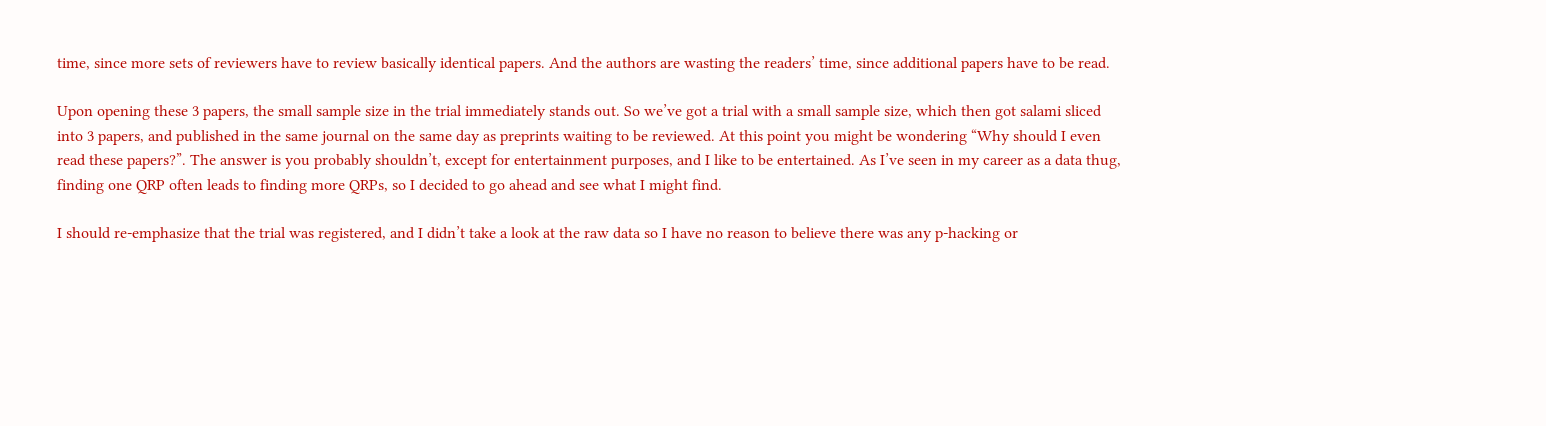time, since more sets of reviewers have to review basically identical papers. And the authors are wasting the readers’ time, since additional papers have to be read.

Upon opening these 3 papers, the small sample size in the trial immediately stands out. So we’ve got a trial with a small sample size, which then got salami sliced into 3 papers, and published in the same journal on the same day as preprints waiting to be reviewed. At this point you might be wondering “Why should I even read these papers?”. The answer is you probably shouldn’t, except for entertainment purposes, and I like to be entertained. As I’ve seen in my career as a data thug, finding one QRP often leads to finding more QRPs, so I decided to go ahead and see what I might find.

I should re-emphasize that the trial was registered, and I didn’t take a look at the raw data so I have no reason to believe there was any p-hacking or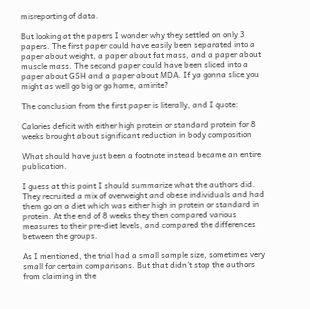misreporting of data.

But looking at the papers I wonder why they settled on only 3 papers. The first paper could have easily been separated into a paper about weight, a paper about fat mass, and a paper about muscle mass. The second paper could have been sliced into a paper about GSH and a paper about MDA. If ya gonna slice you might as well go big or go home, amirite?

The conclusion from the first paper is literally, and I quote:

Calories deficit with either high protein or standard protein for 8 weeks brought about significant reduction in body composition

What should have just been a footnote instead became an entire publication.

I guess at this point I should summarize what the authors did. They recruited a mix of overweight and obese individuals and had them go on a diet which was either high in protein or standard in protein. At the end of 8 weeks they then compared various measures to their pre-diet levels, and compared the differences between the groups.

As I mentioned, the trial had a small sample size, sometimes very small for certain comparisons. But that didn’t stop the authors from claiming in the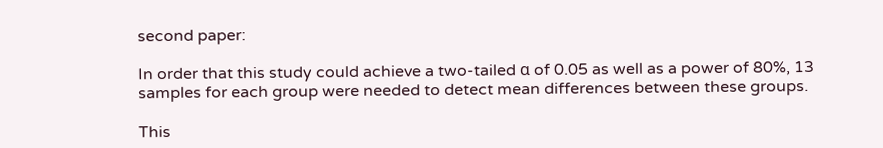second paper:

In order that this study could achieve a two-tailed α of 0.05 as well as a power of 80%, 13 samples for each group were needed to detect mean differences between these groups.

This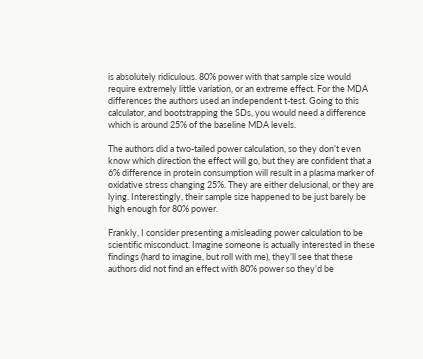is absolutely ridiculous. 80% power with that sample size would require extremely little variation, or an extreme effect. For the MDA differences the authors used an independent t-test. Going to this calculator, and bootstrapping the SDs, you would need a difference which is around 25% of the baseline MDA levels.

The authors did a two-tailed power calculation, so they don’t even know which direction the effect will go, but they are confident that a 6% difference in protein consumption will result in a plasma marker of oxidative stress changing 25%. They are either delusional, or they are lying. Interestingly, their sample size happened to be just barely be high enough for 80% power.

Frankly, I consider presenting a misleading power calculation to be scientific misconduct. Imagine someone is actually interested in these findings (hard to imagine, but roll with me), they’ll see that these authors did not find an effect with 80% power so they’d be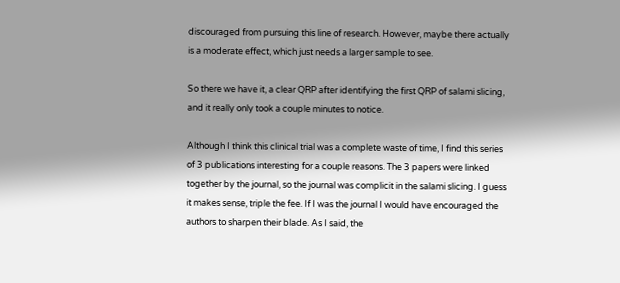discouraged from pursuing this line of research. However, maybe there actually is a moderate effect, which just needs a larger sample to see.

So there we have it, a clear QRP after identifying the first QRP of salami slicing, and it really only took a couple minutes to notice.

Although I think this clinical trial was a complete waste of time, I find this series of 3 publications interesting for a couple reasons. The 3 papers were linked together by the journal, so the journal was complicit in the salami slicing. I guess it makes sense, triple the fee. If I was the journal I would have encouraged the authors to sharpen their blade. As I said, the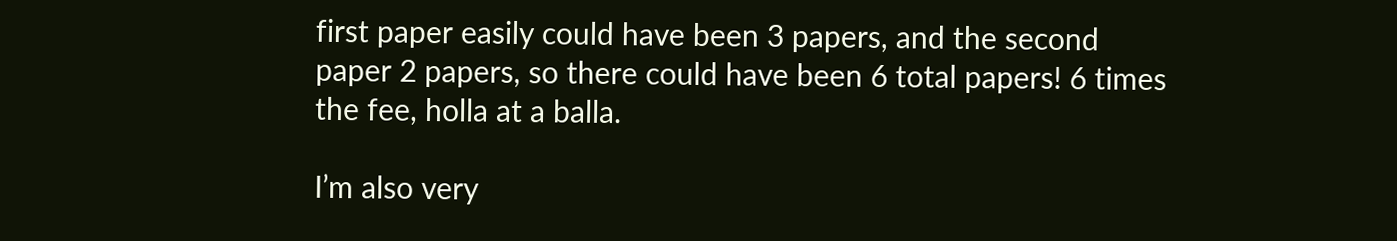first paper easily could have been 3 papers, and the second paper 2 papers, so there could have been 6 total papers! 6 times the fee, holla at a balla.

I’m also very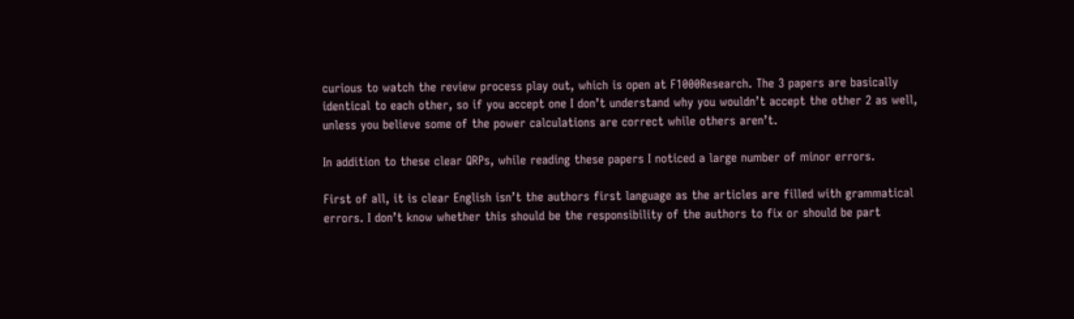curious to watch the review process play out, which is open at F1000Research. The 3 papers are basically identical to each other, so if you accept one I don’t understand why you wouldn’t accept the other 2 as well, unless you believe some of the power calculations are correct while others aren’t.

In addition to these clear QRPs, while reading these papers I noticed a large number of minor errors.

First of all, it is clear English isn’t the authors first language as the articles are filled with grammatical errors. I don’t know whether this should be the responsibility of the authors to fix or should be part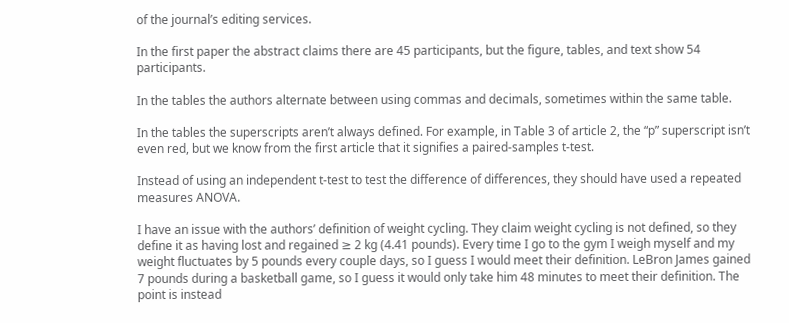of the journal’s editing services.

In the first paper the abstract claims there are 45 participants, but the figure, tables, and text show 54 participants.

In the tables the authors alternate between using commas and decimals, sometimes within the same table.

In the tables the superscripts aren’t always defined. For example, in Table 3 of article 2, the “p” superscript isn’t even red, but we know from the first article that it signifies a paired-samples t-test.

Instead of using an independent t-test to test the difference of differences, they should have used a repeated measures ANOVA.

I have an issue with the authors’ definition of weight cycling. They claim weight cycling is not defined, so they define it as having lost and regained ≥ 2 kg (4.41 pounds). Every time I go to the gym I weigh myself and my weight fluctuates by 5 pounds every couple days, so I guess I would meet their definition. LeBron James gained 7 pounds during a basketball game, so I guess it would only take him 48 minutes to meet their definition. The point is instead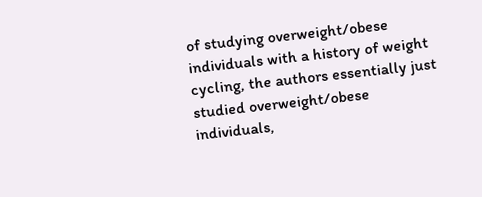of studying overweight/obese individuals with a history of weight cycling, the authors essentially just studied overweight/obese individuals,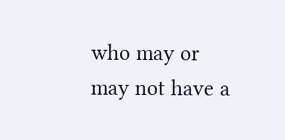who may or may not have a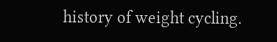history of weight cycling.